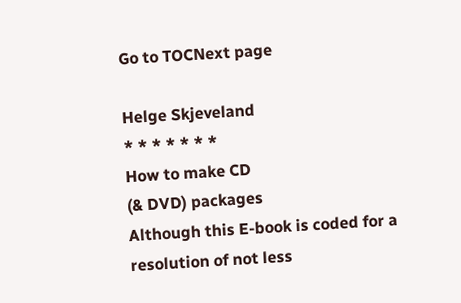Go to TOCNext page

Helge Skjeveland
* * * * * * *
How to make CD
(& DVD) packages
Although this E-book is coded for a resolution of not less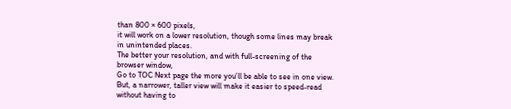than 800 × 600 pixels,
it will work on a lower resolution, though some lines may break in unintended places.
The better your resolution, and with full-screening of the browser window,
Go to TOC Next page the more you’ll be able to see in one view.
But, a narrower, taller view will make it easier to speed-read
without having to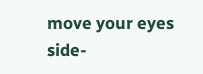move your eyes side-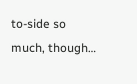to-side so much, though…